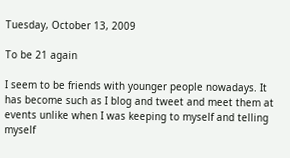Tuesday, October 13, 2009

To be 21 again

I seem to be friends with younger people nowadays. It has become such as I blog and tweet and meet them at events unlike when I was keeping to myself and telling myself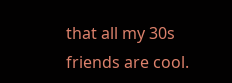that all my 30s friends are cool.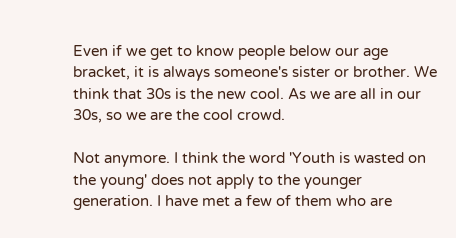Even if we get to know people below our age bracket, it is always someone's sister or brother. We think that 30s is the new cool. As we are all in our 30s, so we are the cool crowd.

Not anymore. I think the word 'Youth is wasted on the young' does not apply to the younger generation. I have met a few of them who are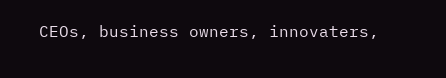CEOs, business owners, innovaters,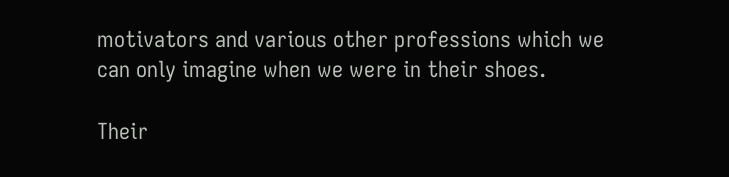motivators and various other professions which we can only imagine when we were in their shoes.

Their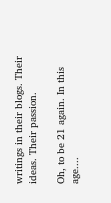writings in their blogs. Their ideas. Their passion.

Oh, to be 21 again. In this age....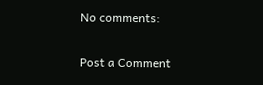No comments:

Post a Comment